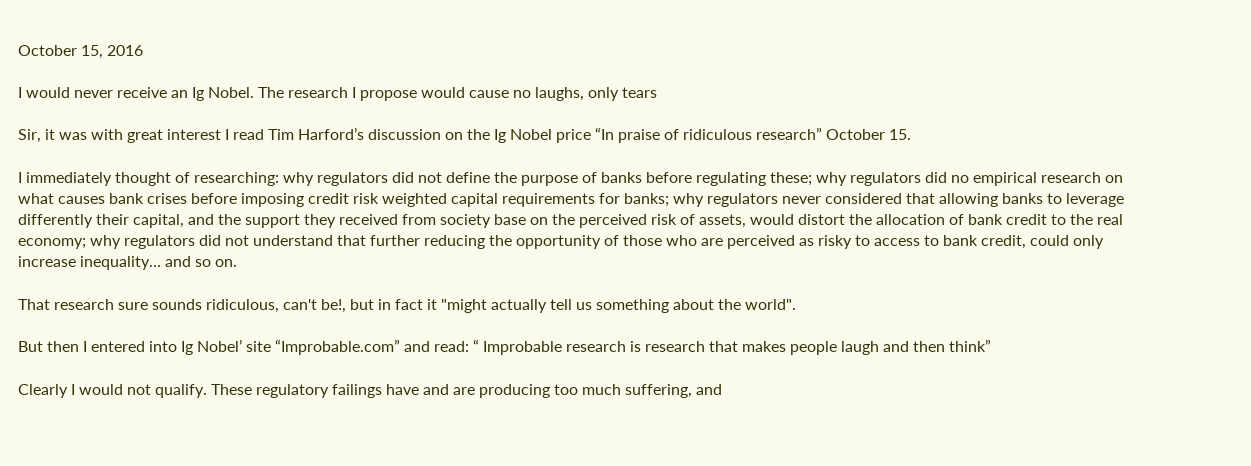October 15, 2016

I would never receive an Ig Nobel. The research I propose would cause no laughs, only tears

Sir, it was with great interest I read Tim Harford’s discussion on the Ig Nobel price “In praise of ridiculous research” October 15.

I immediately thought of researching: why regulators did not define the purpose of banks before regulating these; why regulators did no empirical research on what causes bank crises before imposing credit risk weighted capital requirements for banks; why regulators never considered that allowing banks to leverage differently their capital, and the support they received from society base on the perceived risk of assets, would distort the allocation of bank credit to the real economy; why regulators did not understand that further reducing the opportunity of those who are perceived as risky to access to bank credit, could only increase inequality… and so on.

That research sure sounds ridiculous, can't be!, but in fact it "might actually tell us something about the world".

But then I entered into Ig Nobel’ site “Improbable.com” and read: “ Improbable research is research that makes people laugh and then think”

Clearly I would not qualify. These regulatory failings have and are producing too much suffering, and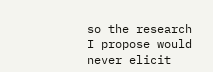so the research I propose would never elicit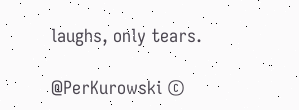laughs, only tears.

@PerKurowski ©